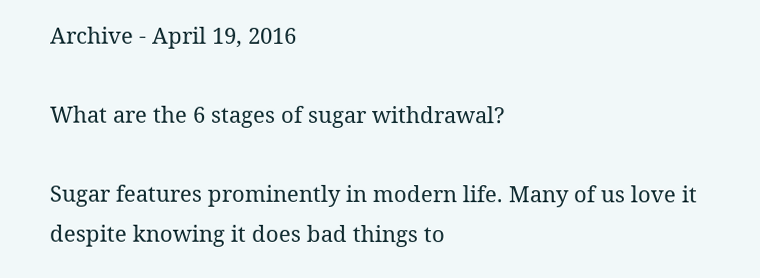Archive - April 19, 2016

What are the 6 stages of sugar withdrawal?

Sugar features prominently in modern life. Many of us love it despite knowing it does bad things to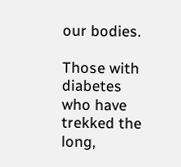our bodies.

Those with diabetes who have trekked the long,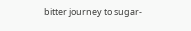bitter journey to sugar-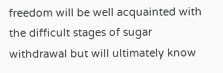freedom will be well acquainted with the difficult stages of sugar withdrawal but will ultimately know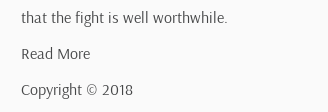that the fight is well worthwhile.

Read More

Copyright © 2018